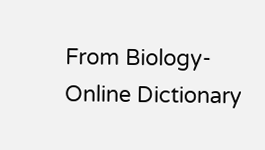From Biology-Online Dictionary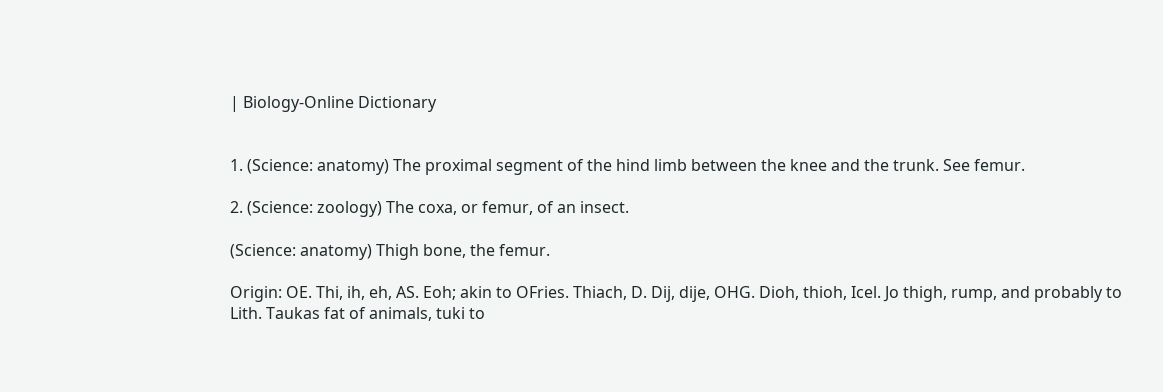| Biology-Online Dictionary


1. (Science: anatomy) The proximal segment of the hind limb between the knee and the trunk. See femur.

2. (Science: zoology) The coxa, or femur, of an insect.

(Science: anatomy) Thigh bone, the femur.

Origin: OE. Thi, ih, eh, AS. Eoh; akin to OFries. Thiach, D. Dij, dije, OHG. Dioh, thioh, Icel. Jo thigh, rump, and probably to Lith. Taukas fat of animals, tuki to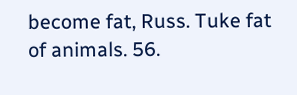become fat, Russ. Tuke fat of animals. 56.